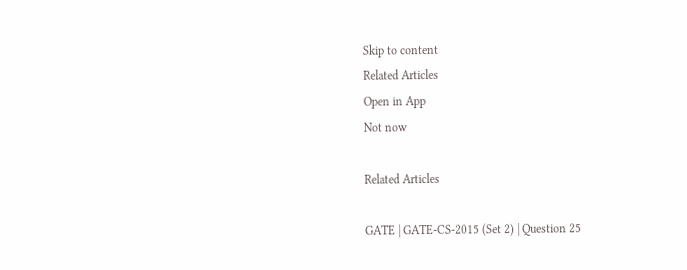Skip to content
Related Articles
Open in App
Not now

Related Articles

GATE | GATE-CS-2015 (Set 2) | Question 25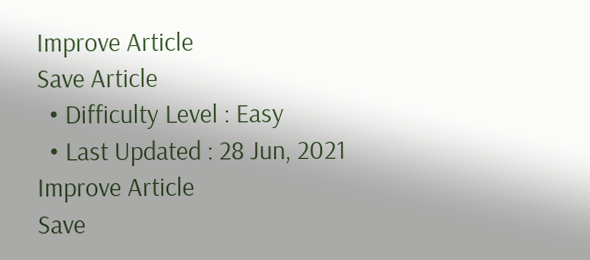Improve Article
Save Article
  • Difficulty Level : Easy
  • Last Updated : 28 Jun, 2021
Improve Article
Save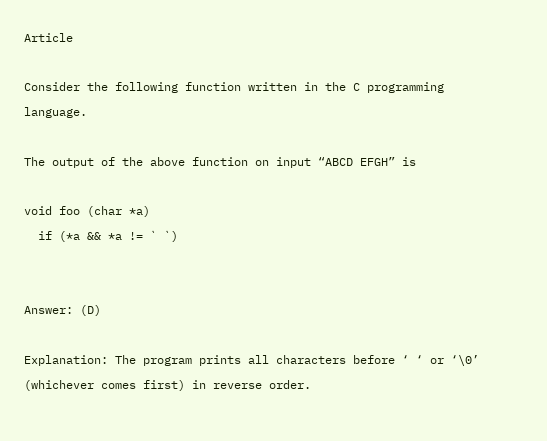Article

Consider the following function written in the C programming language.

The output of the above function on input “ABCD EFGH” is

void foo (char *a)
  if (*a && *a != ` `)


Answer: (D)

Explanation: The program prints all characters before ‘ ‘ or ‘\0’ (whichever comes first) in reverse order.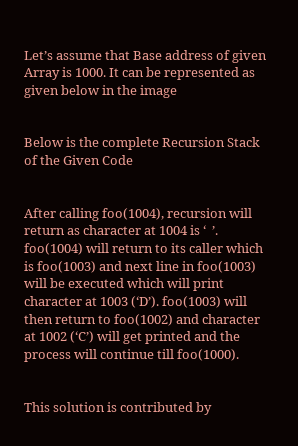Let’s assume that Base address of given Array is 1000. It can be represented as given below in the image


Below is the complete Recursion Stack of the Given Code


After calling foo(1004), recursion will return as character at 1004 is ‘  ’. foo(1004) will return to its caller which is foo(1003) and next line in foo(1003) will be executed which will print character at 1003 (‘D’). foo(1003) will then return to foo(1002) and character at 1002 (‘C’) will get printed and the process will continue till foo(1000).


This solution is contributed by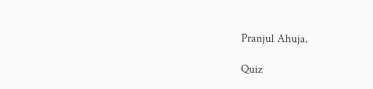Pranjul Ahuja.

Quiz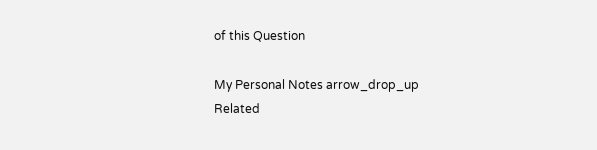of this Question

My Personal Notes arrow_drop_up
Related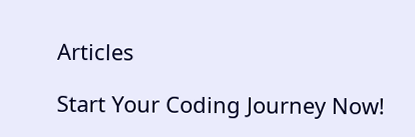Articles

Start Your Coding Journey Now!